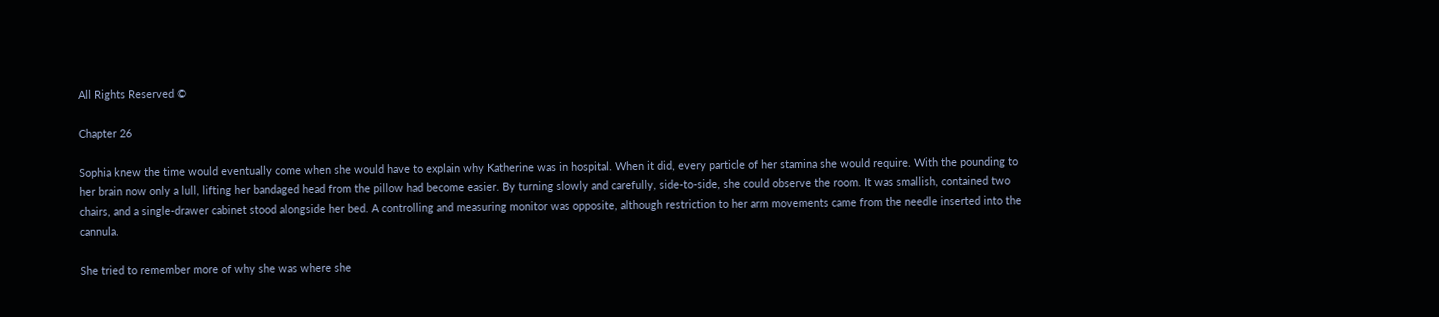All Rights Reserved ©

Chapter 26

Sophia knew the time would eventually come when she would have to explain why Katherine was in hospital. When it did, every particle of her stamina she would require. With the pounding to her brain now only a lull, lifting her bandaged head from the pillow had become easier. By turning slowly and carefully, side-to-side, she could observe the room. It was smallish, contained two chairs, and a single-drawer cabinet stood alongside her bed. A controlling and measuring monitor was opposite, although restriction to her arm movements came from the needle inserted into the cannula.

She tried to remember more of why she was where she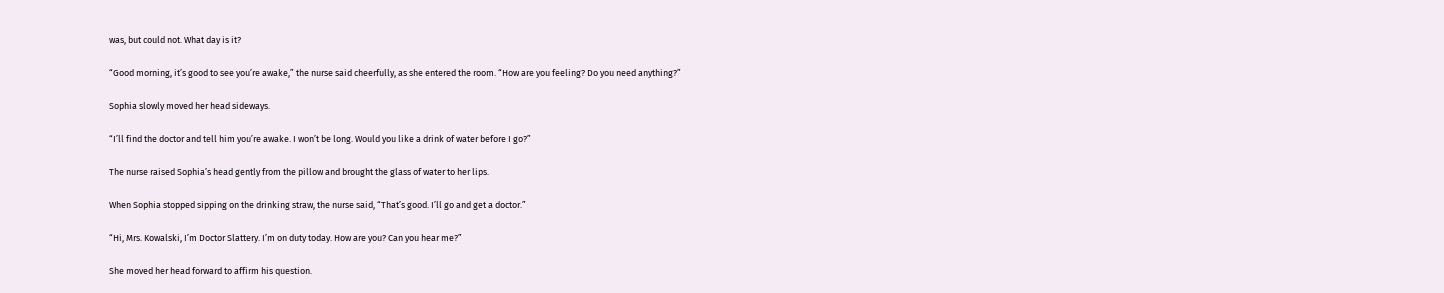was, but could not. What day is it?

“Good morning, it’s good to see you’re awake,” the nurse said cheerfully, as she entered the room. “How are you feeling? Do you need anything?”

Sophia slowly moved her head sideways.

“I’ll find the doctor and tell him you’re awake. I won’t be long. Would you like a drink of water before I go?”

The nurse raised Sophia’s head gently from the pillow and brought the glass of water to her lips.

When Sophia stopped sipping on the drinking straw, the nurse said, “That’s good. I’ll go and get a doctor.”

“Hi, Mrs. Kowalski, I’m Doctor Slattery. I’m on duty today. How are you? Can you hear me?”

She moved her head forward to affirm his question.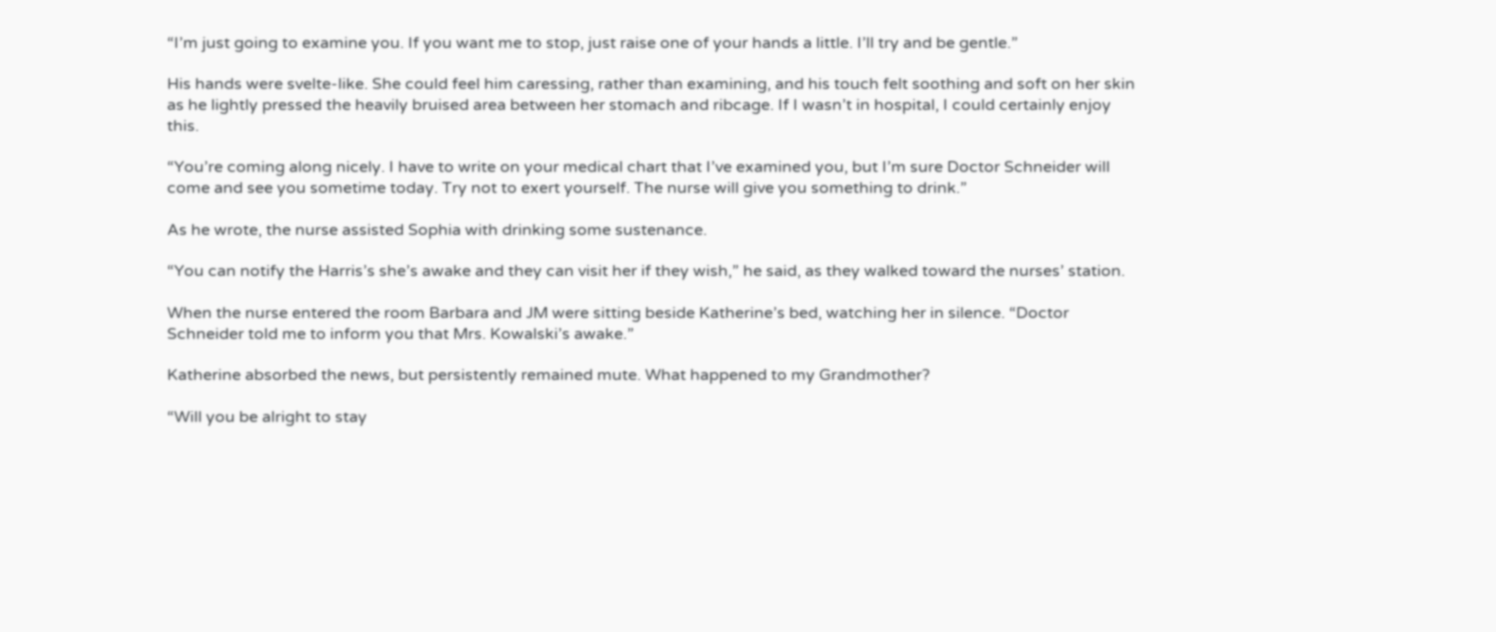“I’m just going to examine you. If you want me to stop, just raise one of your hands a little. I’ll try and be gentle.”

His hands were svelte-like. She could feel him caressing, rather than examining, and his touch felt soothing and soft on her skin as he lightly pressed the heavily bruised area between her stomach and ribcage. If I wasn’t in hospital, I could certainly enjoy this.

“You’re coming along nicely. I have to write on your medical chart that I’ve examined you, but I’m sure Doctor Schneider will come and see you sometime today. Try not to exert yourself. The nurse will give you something to drink.”

As he wrote, the nurse assisted Sophia with drinking some sustenance.

“You can notify the Harris’s she’s awake and they can visit her if they wish,” he said, as they walked toward the nurses’ station.

When the nurse entered the room Barbara and JM were sitting beside Katherine’s bed, watching her in silence. “Doctor Schneider told me to inform you that Mrs. Kowalski’s awake.”

Katherine absorbed the news, but persistently remained mute. What happened to my Grandmother?

“Will you be alright to stay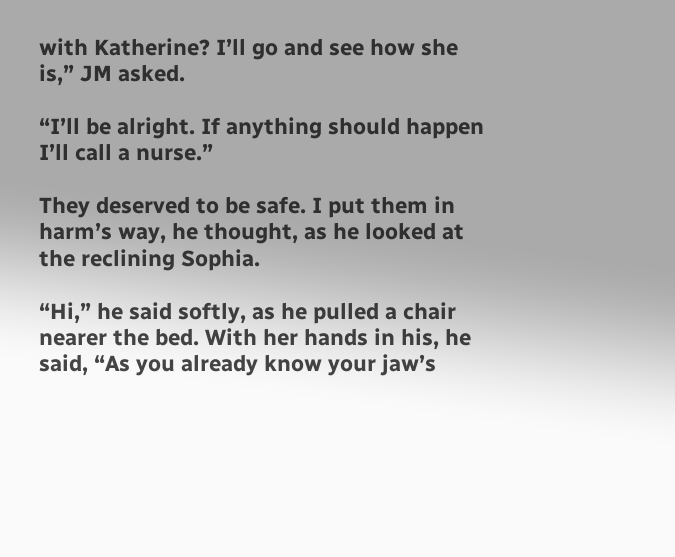with Katherine? I’ll go and see how she is,” JM asked.

“I’ll be alright. If anything should happen I’ll call a nurse.”

They deserved to be safe. I put them in harm’s way, he thought, as he looked at the reclining Sophia.

“Hi,” he said softly, as he pulled a chair nearer the bed. With her hands in his, he said, “As you already know your jaw’s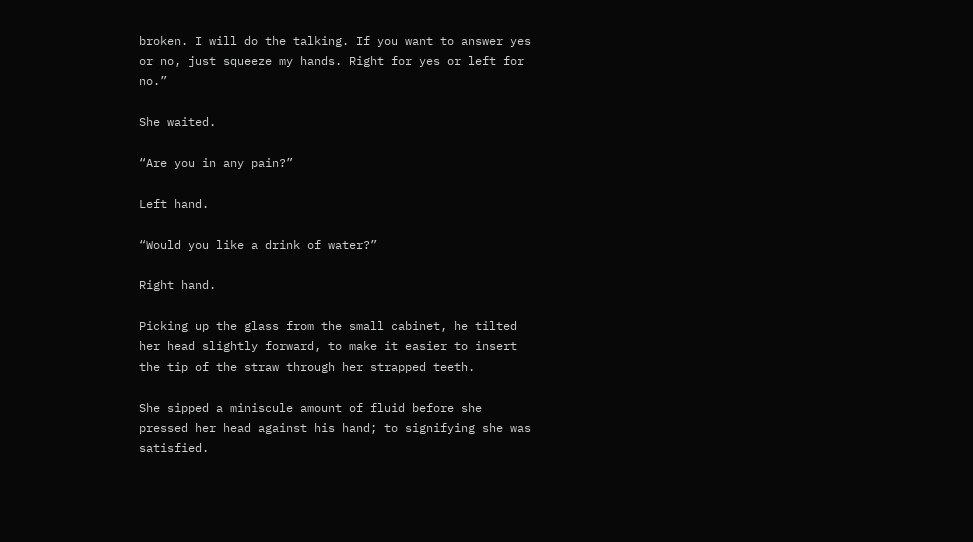broken. I will do the talking. If you want to answer yes or no, just squeeze my hands. Right for yes or left for no.”

She waited.

“Are you in any pain?”

Left hand.

“Would you like a drink of water?”

Right hand.

Picking up the glass from the small cabinet, he tilted her head slightly forward, to make it easier to insert the tip of the straw through her strapped teeth.

She sipped a miniscule amount of fluid before she pressed her head against his hand; to signifying she was satisfied.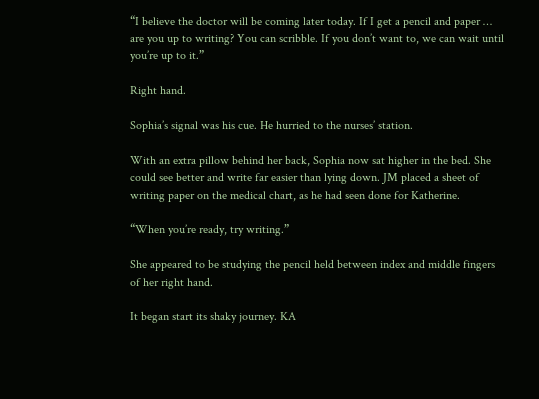“I believe the doctor will be coming later today. If I get a pencil and paper … are you up to writing? You can scribble. If you don’t want to, we can wait until you’re up to it.”

Right hand.

Sophia’s signal was his cue. He hurried to the nurses’ station.

With an extra pillow behind her back, Sophia now sat higher in the bed. She could see better and write far easier than lying down. JM placed a sheet of writing paper on the medical chart, as he had seen done for Katherine.

“When you’re ready, try writing.”

She appeared to be studying the pencil held between index and middle fingers of her right hand.

It began start its shaky journey. KA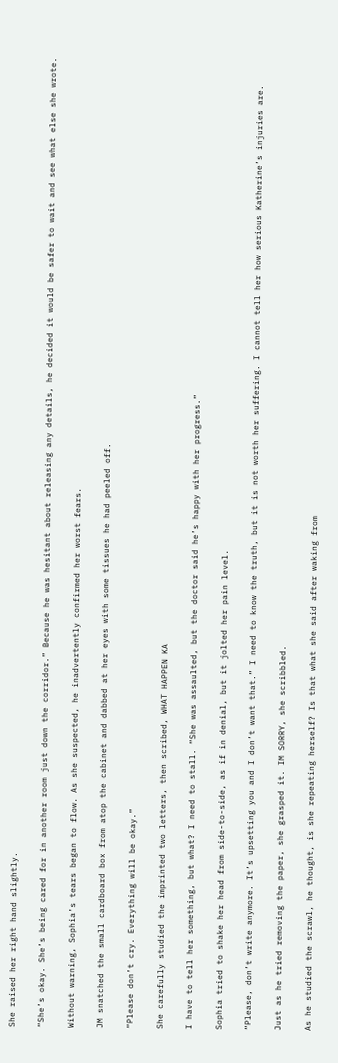She raised her right hand slightly.

“She’s okay. She’s being cared for in another room just down the corridor.” Because he was hesitant about releasing any details, he decided it would be safer to wait and see what else she wrote.

Without warning, Sophia’s tears began to flow. As she suspected, he inadvertently confirmed her worst fears.

JM snatched the small cardboard box from atop the cabinet and dabbed at her eyes with some tissues he had peeled off.

“Please don’t cry. Everything will be okay.”

She carefully studied the imprinted two letters, then scribed, WHAT HAPPEN KA

I have to tell her something, but what? I need to stall. “She was assaulted, but the doctor said he’s happy with her progress.”

Sophia tried to shake her head from side-to-side, as if in denial, but it jolted her pain level.

“Please, don’t write anymore. It’s upsetting you and I don’t want that.” I need to know the truth, but it is not worth her suffering. I cannot tell her how serious Katherine’s injuries are.

Just as he tried removing the paper, she grasped it. IM SORRY, she scribbled.

As he studied the scrawl, he thought, is she repeating herself? Is that what she said after waking from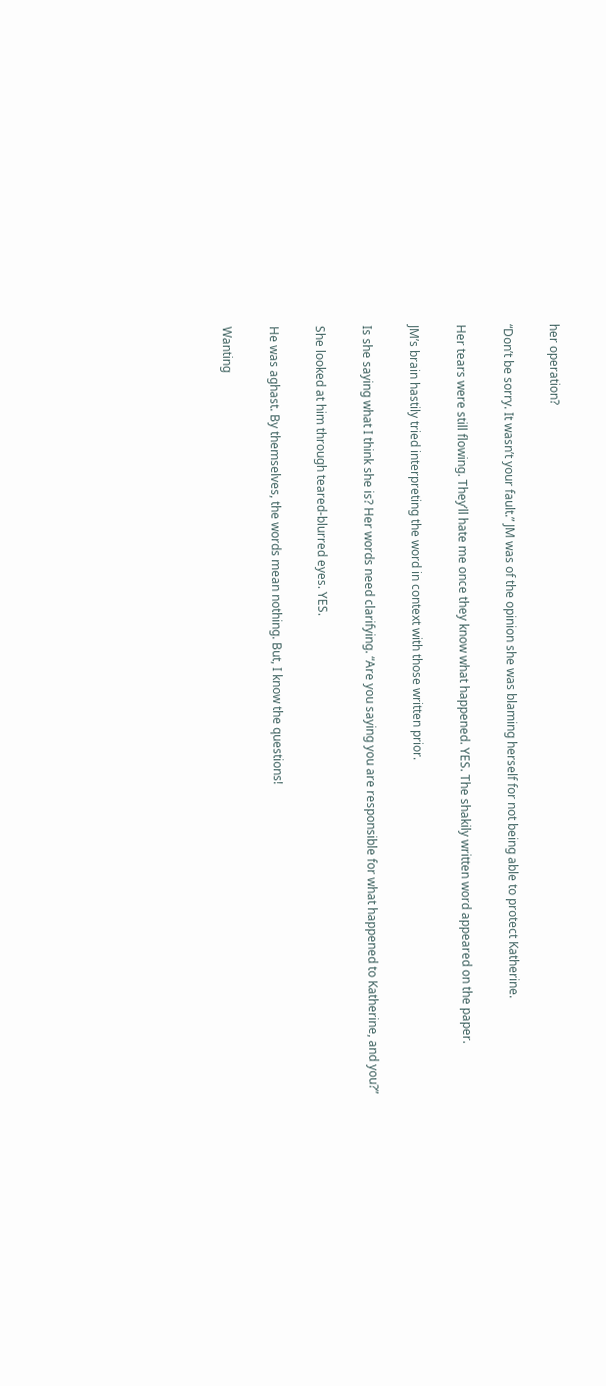her operation?

“Don’t be sorry. It wasn’t your fault.” JM was of the opinion she was blaming herself for not being able to protect Katherine.

Her tears were still flowing. They’ll hate me once they know what happened. YES. The shakily written word appeared on the paper.

JM’s brain hastily tried interpreting the word in context with those written prior.

Is she saying what I think she is? Her words need clarifying. “Are you saying you are responsible for what happened to Katherine, and you?”

She looked at him through teared-blurred eyes. YES.

He was aghast. By themselves, the words mean nothing. But, I know the questions!

Wanting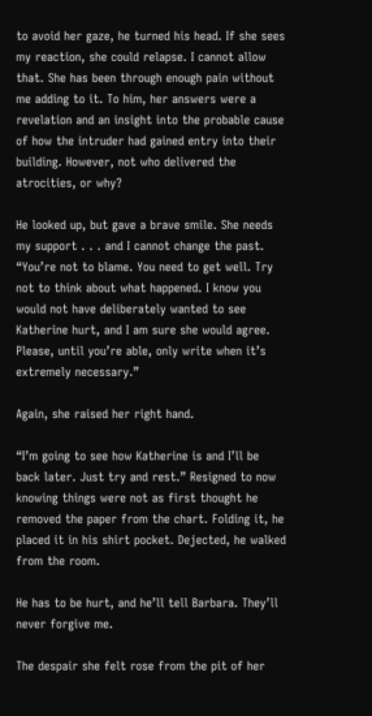to avoid her gaze, he turned his head. If she sees my reaction, she could relapse. I cannot allow that. She has been through enough pain without me adding to it. To him, her answers were a revelation and an insight into the probable cause of how the intruder had gained entry into their building. However, not who delivered the atrocities, or why?

He looked up, but gave a brave smile. She needs my support . . . and I cannot change the past. “You’re not to blame. You need to get well. Try not to think about what happened. I know you would not have deliberately wanted to see Katherine hurt, and I am sure she would agree. Please, until you’re able, only write when it’s extremely necessary.”

Again, she raised her right hand.

“I’m going to see how Katherine is and I’ll be back later. Just try and rest.” Resigned to now knowing things were not as first thought he removed the paper from the chart. Folding it, he placed it in his shirt pocket. Dejected, he walked from the room.

He has to be hurt, and he’ll tell Barbara. They’ll never forgive me.

The despair she felt rose from the pit of her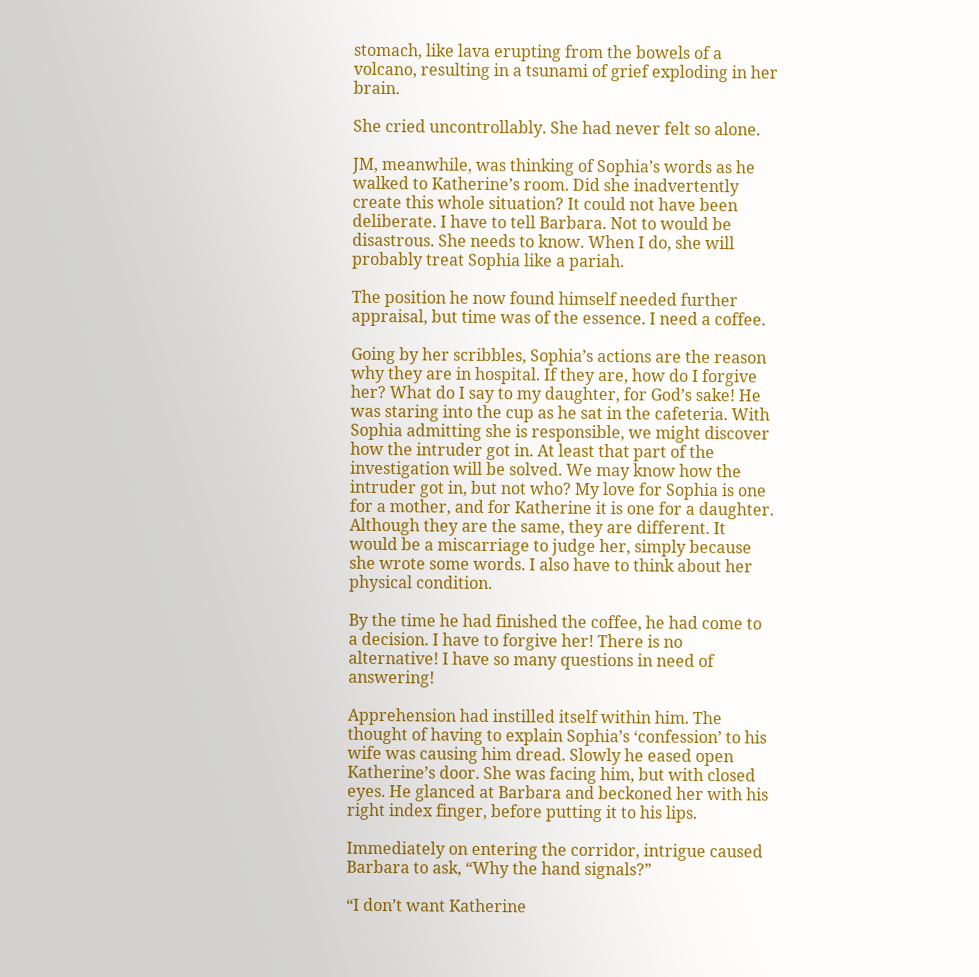stomach, like lava erupting from the bowels of a volcano, resulting in a tsunami of grief exploding in her brain.

She cried uncontrollably. She had never felt so alone.

JM, meanwhile, was thinking of Sophia’s words as he walked to Katherine’s room. Did she inadvertently create this whole situation? It could not have been deliberate. I have to tell Barbara. Not to would be disastrous. She needs to know. When I do, she will probably treat Sophia like a pariah.

The position he now found himself needed further appraisal, but time was of the essence. I need a coffee.

Going by her scribbles, Sophia’s actions are the reason why they are in hospital. If they are, how do I forgive her? What do I say to my daughter, for God’s sake! He was staring into the cup as he sat in the cafeteria. With Sophia admitting she is responsible, we might discover how the intruder got in. At least that part of the investigation will be solved. We may know how the intruder got in, but not who? My love for Sophia is one for a mother, and for Katherine it is one for a daughter. Although they are the same, they are different. It would be a miscarriage to judge her, simply because she wrote some words. I also have to think about her physical condition.

By the time he had finished the coffee, he had come to a decision. I have to forgive her! There is no alternative! I have so many questions in need of answering!

Apprehension had instilled itself within him. The thought of having to explain Sophia’s ‘confession’ to his wife was causing him dread. Slowly he eased open Katherine’s door. She was facing him, but with closed eyes. He glanced at Barbara and beckoned her with his right index finger, before putting it to his lips.

Immediately on entering the corridor, intrigue caused Barbara to ask, “Why the hand signals?”

“I don’t want Katherine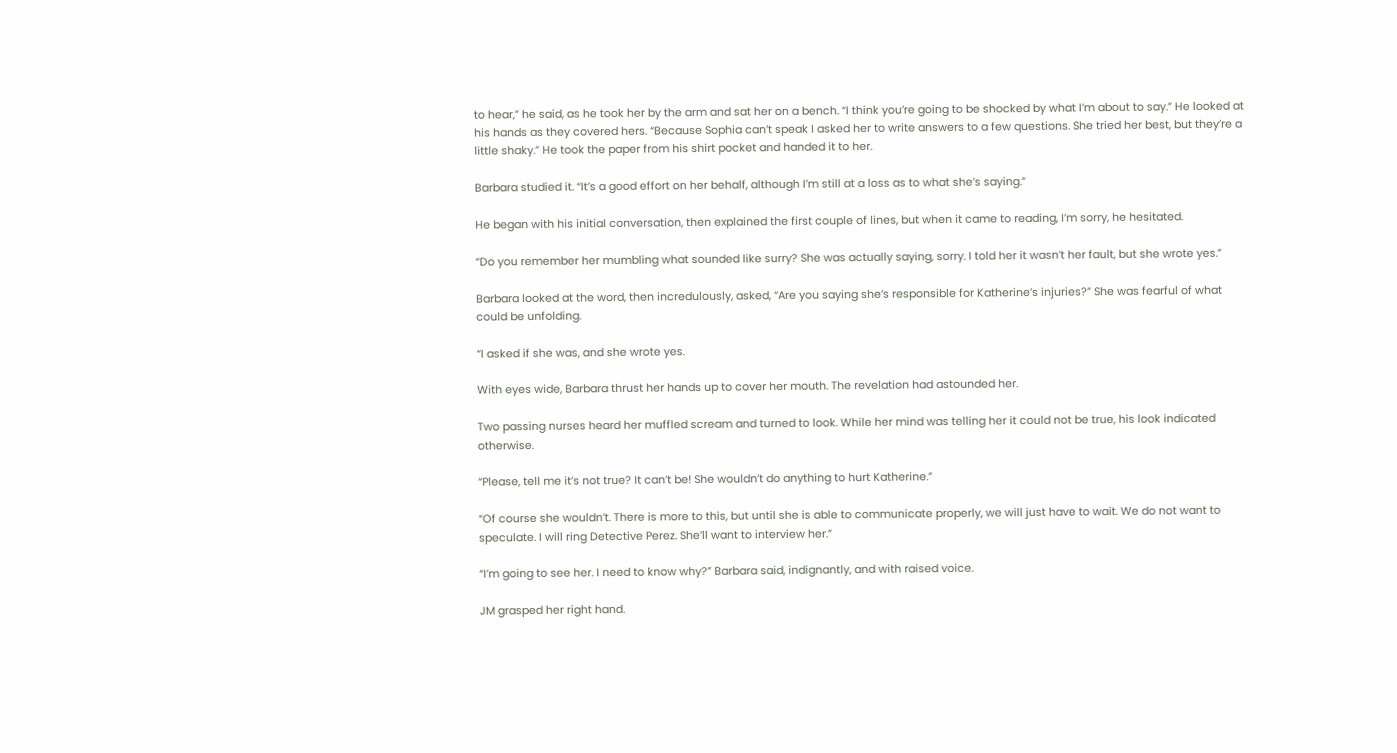to hear,” he said, as he took her by the arm and sat her on a bench. “I think you’re going to be shocked by what I’m about to say.” He looked at his hands as they covered hers. “Because Sophia can’t speak I asked her to write answers to a few questions. She tried her best, but they’re a little shaky.” He took the paper from his shirt pocket and handed it to her.

Barbara studied it. “It’s a good effort on her behalf, although I’m still at a loss as to what she’s saying.”

He began with his initial conversation, then explained the first couple of lines, but when it came to reading, I’m sorry, he hesitated.

“Do you remember her mumbling what sounded like surry? She was actually saying, sorry. I told her it wasn’t her fault, but she wrote yes.”

Barbara looked at the word, then incredulously, asked, “Are you saying she’s responsible for Katherine’s injuries?” She was fearful of what could be unfolding.

“I asked if she was, and she wrote yes.

With eyes wide, Barbara thrust her hands up to cover her mouth. The revelation had astounded her.

Two passing nurses heard her muffled scream and turned to look. While her mind was telling her it could not be true, his look indicated otherwise.

“Please, tell me it’s not true? It can’t be! She wouldn’t do anything to hurt Katherine.”

“Of course she wouldn’t. There is more to this, but until she is able to communicate properly, we will just have to wait. We do not want to speculate. I will ring Detective Perez. She’ll want to interview her.”

“I’m going to see her. I need to know why?” Barbara said, indignantly, and with raised voice.

JM grasped her right hand.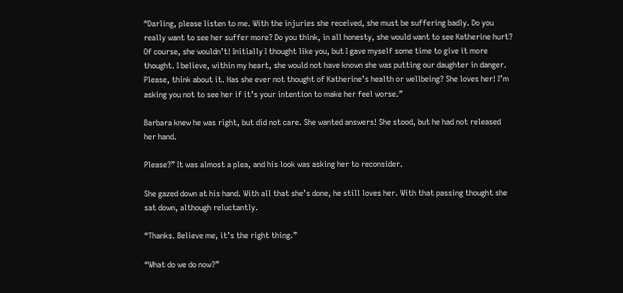“Darling, please listen to me. With the injuries she received, she must be suffering badly. Do you really want to see her suffer more? Do you think, in all honesty, she would want to see Katherine hurt? Of course, she wouldn’t! Initially I thought like you, but I gave myself some time to give it more thought. I believe, within my heart, she would not have known she was putting our daughter in danger. Please, think about it. Has she ever not thought of Katherine’s health or wellbeing? She loves her! I’m asking you not to see her if it’s your intention to make her feel worse.”

Barbara knew he was right, but did not care. She wanted answers! She stood, but he had not released her hand.

Please?” It was almost a plea, and his look was asking her to reconsider.

She gazed down at his hand. With all that she’s done, he still loves her. With that passing thought she sat down, although reluctantly.

“Thanks. Believe me, it’s the right thing.”

“What do we do now?”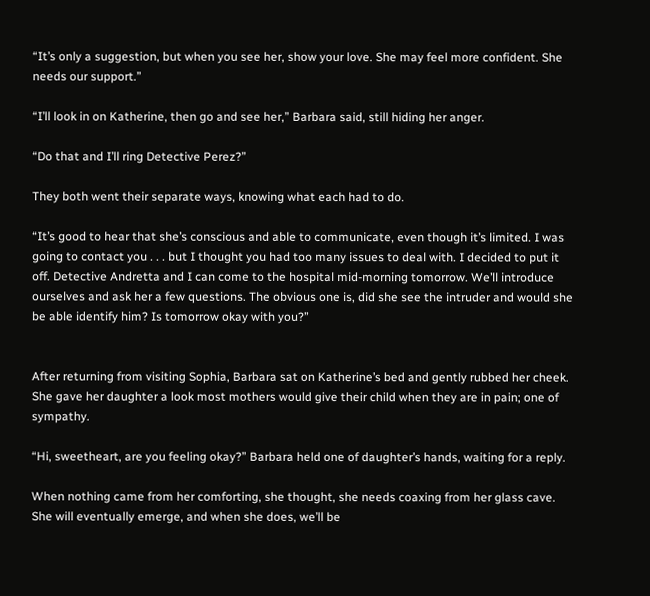“It’s only a suggestion, but when you see her, show your love. She may feel more confident. She needs our support.”

“I’ll look in on Katherine, then go and see her,” Barbara said, still hiding her anger.

“Do that and I’ll ring Detective Perez?”

They both went their separate ways, knowing what each had to do.

“It’s good to hear that she’s conscious and able to communicate, even though it’s limited. I was going to contact you . . . but I thought you had too many issues to deal with. I decided to put it off. Detective Andretta and I can come to the hospital mid-morning tomorrow. We’ll introduce ourselves and ask her a few questions. The obvious one is, did she see the intruder and would she be able identify him? Is tomorrow okay with you?”


After returning from visiting Sophia, Barbara sat on Katherine’s bed and gently rubbed her cheek. She gave her daughter a look most mothers would give their child when they are in pain; one of sympathy.

“Hi, sweetheart, are you feeling okay?” Barbara held one of daughter’s hands, waiting for a reply.

When nothing came from her comforting, she thought, she needs coaxing from her glass cave. She will eventually emerge, and when she does, we’ll be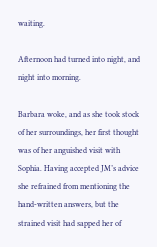waiting.

Afternoon had turned into night, and night into morning.

Barbara woke, and as she took stock of her surroundings, her first thought was of her anguished visit with Sophia. Having accepted JM’s advice she refrained from mentioning the hand-written answers, but the strained visit had sapped her of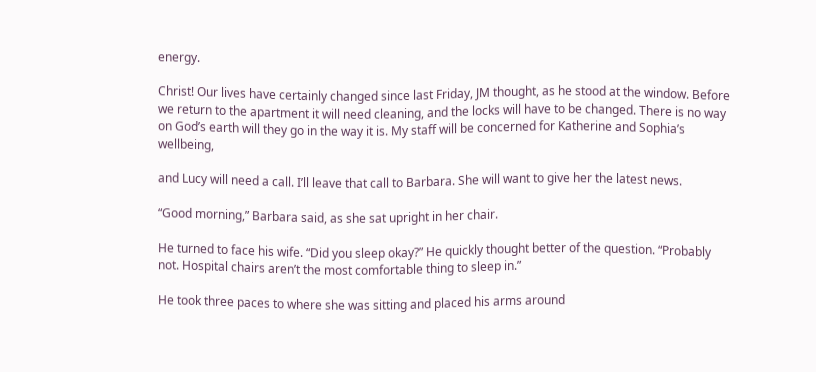energy.

Christ! Our lives have certainly changed since last Friday, JM thought, as he stood at the window. Before we return to the apartment it will need cleaning, and the locks will have to be changed. There is no way on God’s earth will they go in the way it is. My staff will be concerned for Katherine and Sophia’s wellbeing,

and Lucy will need a call. I’ll leave that call to Barbara. She will want to give her the latest news.

“Good morning,” Barbara said, as she sat upright in her chair.

He turned to face his wife. “Did you sleep okay?” He quickly thought better of the question. “Probably not. Hospital chairs aren’t the most comfortable thing to sleep in.”

He took three paces to where she was sitting and placed his arms around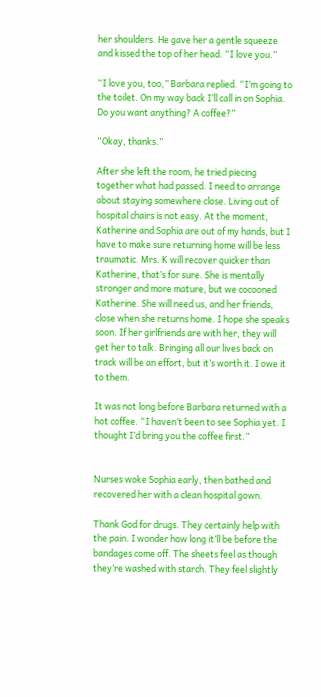her shoulders. He gave her a gentle squeeze and kissed the top of her head. “I love you.”

“I love you, too,” Barbara replied. “I’m going to the toilet. On my way back I’ll call in on Sophia. Do you want anything? A coffee?”

“Okay, thanks.”

After she left the room, he tried piecing together what had passed. I need to arrange about staying somewhere close. Living out of hospital chairs is not easy. At the moment, Katherine and Sophia are out of my hands, but I have to make sure returning home will be less traumatic. Mrs. K will recover quicker than Katherine, that’s for sure. She is mentally stronger and more mature, but we cocooned Katherine. She will need us, and her friends, close when she returns home. I hope she speaks soon. If her girlfriends are with her, they will get her to talk. Bringing all our lives back on track will be an effort, but it’s worth it. I owe it to them.

It was not long before Barbara returned with a hot coffee. “I haven’t been to see Sophia yet. I thought I’d bring you the coffee first.”


Nurses woke Sophia early, then bathed and recovered her with a clean hospital gown.

Thank God for drugs. They certainly help with the pain. I wonder how long it’ll be before the bandages come off. The sheets feel as though they’re washed with starch. They feel slightly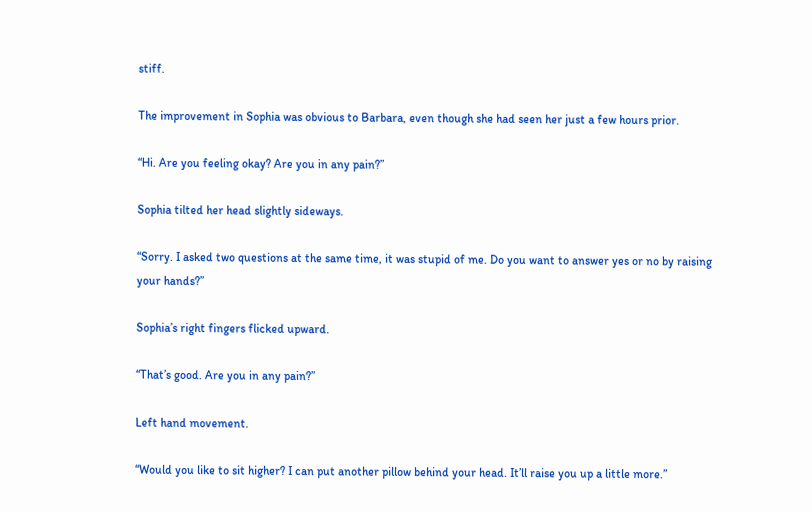stiff.

The improvement in Sophia was obvious to Barbara, even though she had seen her just a few hours prior.

“Hi. Are you feeling okay? Are you in any pain?”

Sophia tilted her head slightly sideways.

“Sorry. I asked two questions at the same time, it was stupid of me. Do you want to answer yes or no by raising your hands?”

Sophia’s right fingers flicked upward.

“That’s good. Are you in any pain?”

Left hand movement.

“Would you like to sit higher? I can put another pillow behind your head. It’ll raise you up a little more.”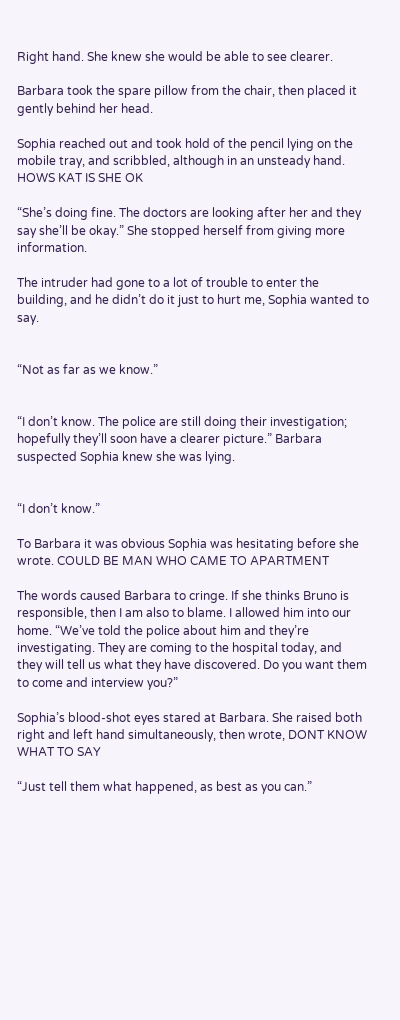Right hand. She knew she would be able to see clearer.

Barbara took the spare pillow from the chair, then placed it gently behind her head.

Sophia reached out and took hold of the pencil lying on the mobile tray, and scribbled, although in an unsteady hand. HOWS KAT IS SHE OK

“She’s doing fine. The doctors are looking after her and they say she’ll be okay.” She stopped herself from giving more information.

The intruder had gone to a lot of trouble to enter the building, and he didn’t do it just to hurt me, Sophia wanted to say.


“Not as far as we know.”


“I don’t know. The police are still doing their investigation; hopefully they’ll soon have a clearer picture.” Barbara suspected Sophia knew she was lying.


“I don’t know.”

To Barbara it was obvious Sophia was hesitating before she wrote. COULD BE MAN WHO CAME TO APARTMENT

The words caused Barbara to cringe. If she thinks Bruno is responsible, then I am also to blame. I allowed him into our home. “We’ve told the police about him and they’re investigating. They are coming to the hospital today, and they will tell us what they have discovered. Do you want them to come and interview you?”

Sophia’s blood-shot eyes stared at Barbara. She raised both right and left hand simultaneously, then wrote, DONT KNOW WHAT TO SAY

“Just tell them what happened, as best as you can.”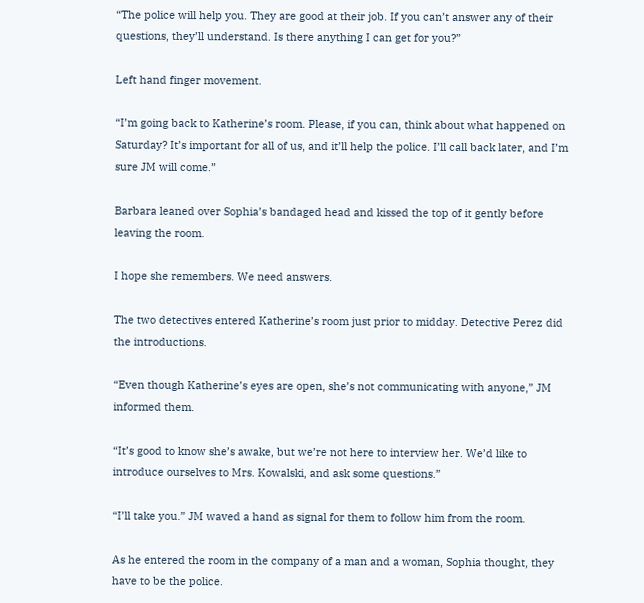“The police will help you. They are good at their job. If you can’t answer any of their questions, they’ll understand. Is there anything I can get for you?”

Left hand finger movement.

“I’m going back to Katherine’s room. Please, if you can, think about what happened on Saturday? It’s important for all of us, and it’ll help the police. I’ll call back later, and I’m sure JM will come.”

Barbara leaned over Sophia’s bandaged head and kissed the top of it gently before leaving the room.

I hope she remembers. We need answers.

The two detectives entered Katherine’s room just prior to midday. Detective Perez did the introductions.

“Even though Katherine’s eyes are open, she’s not communicating with anyone,” JM informed them.

“It’s good to know she’s awake, but we’re not here to interview her. We’d like to introduce ourselves to Mrs. Kowalski, and ask some questions.”

“I’ll take you.” JM waved a hand as signal for them to follow him from the room.

As he entered the room in the company of a man and a woman, Sophia thought, they have to be the police.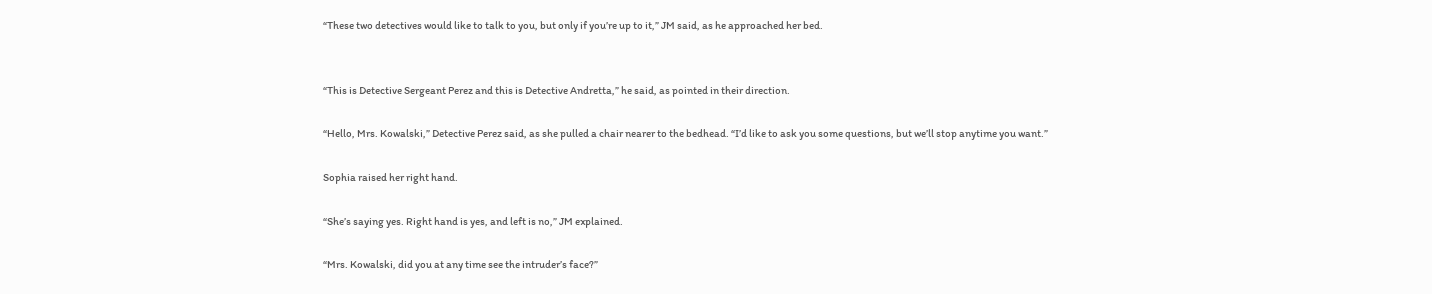“These two detectives would like to talk to you, but only if you’re up to it,” JM said, as he approached her bed.


“This is Detective Sergeant Perez and this is Detective Andretta,” he said, as pointed in their direction.

“Hello, Mrs. Kowalski,” Detective Perez said, as she pulled a chair nearer to the bedhead. “I’d like to ask you some questions, but we’ll stop anytime you want.”

Sophia raised her right hand.

“She’s saying yes. Right hand is yes, and left is no,” JM explained.

“Mrs. Kowalski, did you at any time see the intruder’s face?”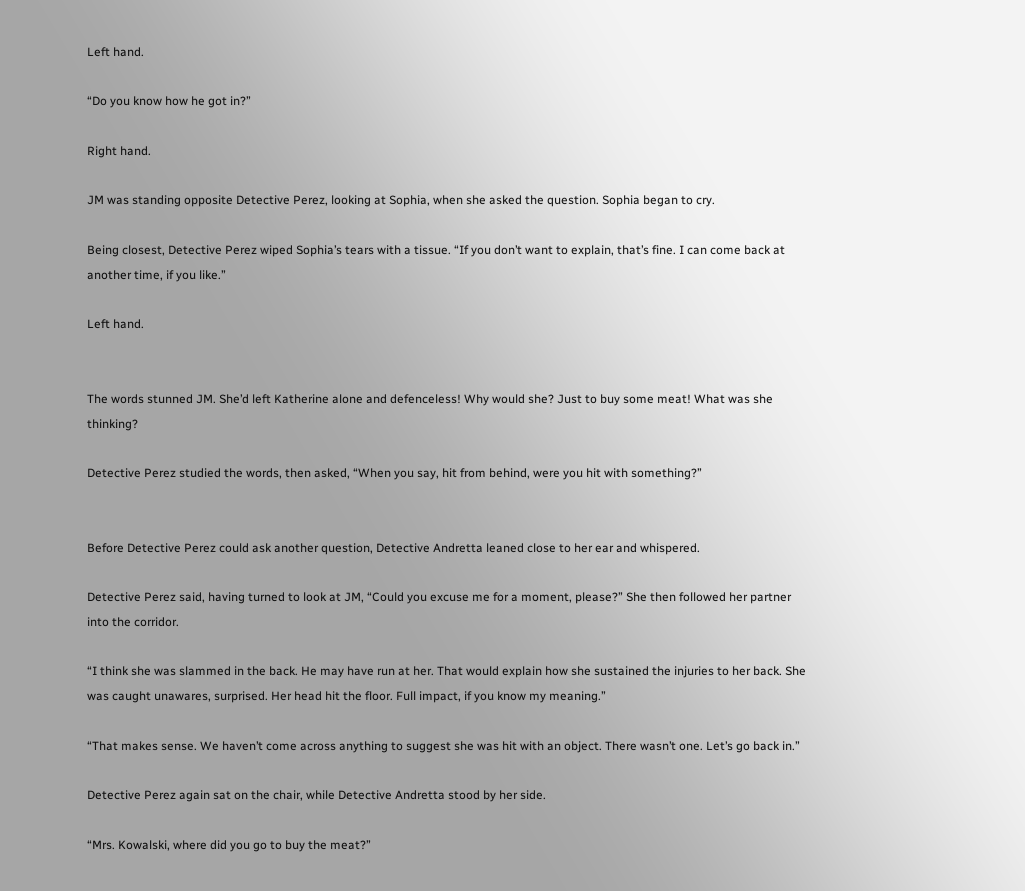Left hand.

“Do you know how he got in?”

Right hand.

JM was standing opposite Detective Perez, looking at Sophia, when she asked the question. Sophia began to cry.

Being closest, Detective Perez wiped Sophia’s tears with a tissue. “If you don’t want to explain, that’s fine. I can come back at another time, if you like.”

Left hand.


The words stunned JM. She’d left Katherine alone and defenceless! Why would she? Just to buy some meat! What was she thinking?

Detective Perez studied the words, then asked, “When you say, hit from behind, were you hit with something?”


Before Detective Perez could ask another question, Detective Andretta leaned close to her ear and whispered.

Detective Perez said, having turned to look at JM, “Could you excuse me for a moment, please?” She then followed her partner into the corridor.

“I think she was slammed in the back. He may have run at her. That would explain how she sustained the injuries to her back. She was caught unawares, surprised. Her head hit the floor. Full impact, if you know my meaning.”

“That makes sense. We haven’t come across anything to suggest she was hit with an object. There wasn’t one. Let’s go back in.”

Detective Perez again sat on the chair, while Detective Andretta stood by her side.

“Mrs. Kowalski, where did you go to buy the meat?”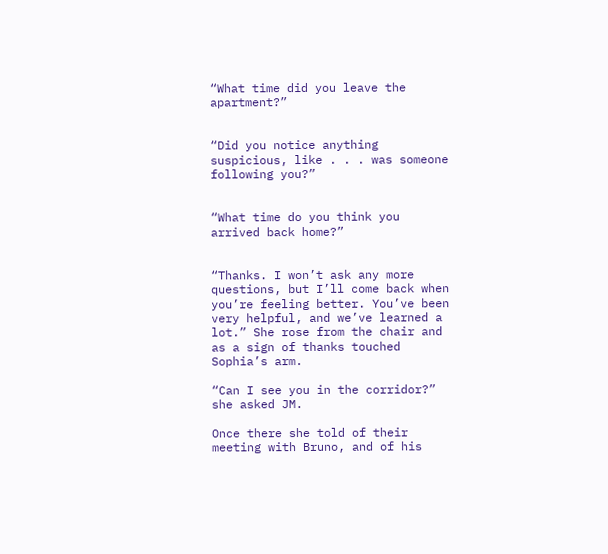“What time did you leave the apartment?”


“Did you notice anything suspicious, like . . . was someone following you?”


“What time do you think you arrived back home?”


“Thanks. I won’t ask any more questions, but I’ll come back when you’re feeling better. You’ve been very helpful, and we’ve learned a lot.” She rose from the chair and as a sign of thanks touched Sophia’s arm.

“Can I see you in the corridor?” she asked JM.

Once there she told of their meeting with Bruno, and of his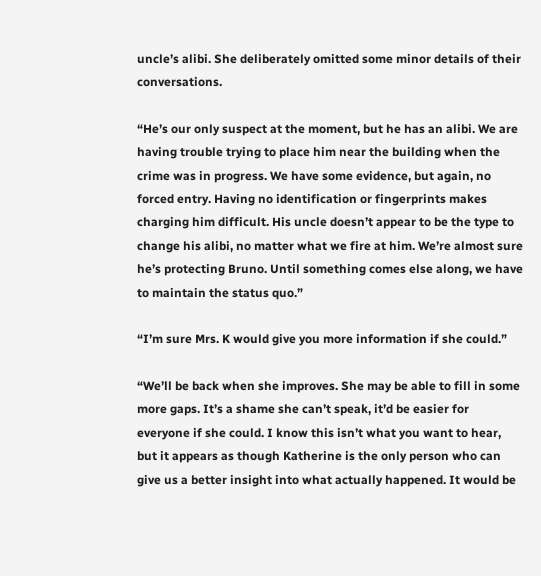uncle’s alibi. She deliberately omitted some minor details of their conversations.

“He’s our only suspect at the moment, but he has an alibi. We are having trouble trying to place him near the building when the crime was in progress. We have some evidence, but again, no forced entry. Having no identification or fingerprints makes charging him difficult. His uncle doesn’t appear to be the type to change his alibi, no matter what we fire at him. We’re almost sure he’s protecting Bruno. Until something comes else along, we have to maintain the status quo.”

“I’m sure Mrs. K would give you more information if she could.”

“We’ll be back when she improves. She may be able to fill in some more gaps. It’s a shame she can’t speak, it’d be easier for everyone if she could. I know this isn’t what you want to hear, but it appears as though Katherine is the only person who can give us a better insight into what actually happened. It would be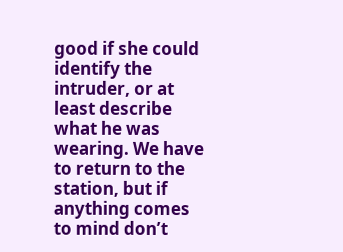good if she could identify the intruder, or at least describe what he was wearing. We have to return to the station, but if anything comes to mind don’t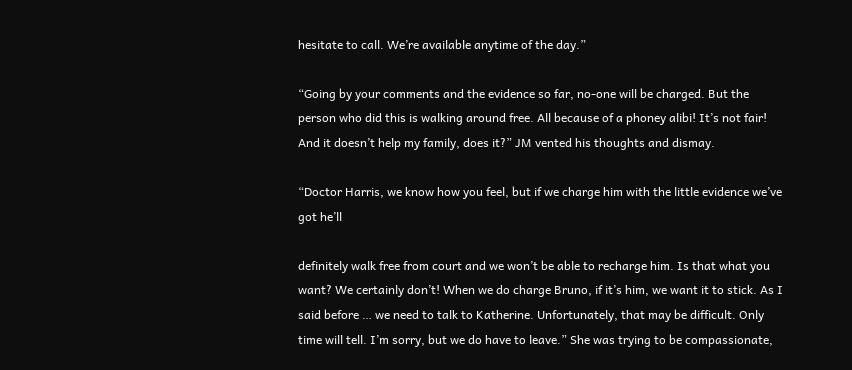hesitate to call. We’re available anytime of the day.”

“Going by your comments and the evidence so far, no-one will be charged. But the person who did this is walking around free. All because of a phoney alibi! It’s not fair! And it doesn’t help my family, does it?” JM vented his thoughts and dismay.

“Doctor Harris, we know how you feel, but if we charge him with the little evidence we’ve got he’ll

definitely walk free from court and we won’t be able to recharge him. Is that what you want? We certainly don’t! When we do charge Bruno, if it’s him, we want it to stick. As I said before … we need to talk to Katherine. Unfortunately, that may be difficult. Only time will tell. I’m sorry, but we do have to leave.” She was trying to be compassionate,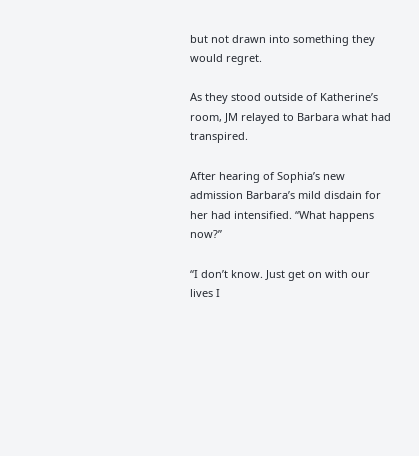but not drawn into something they would regret.

As they stood outside of Katherine’s room, JM relayed to Barbara what had transpired.

After hearing of Sophia’s new admission Barbara’s mild disdain for her had intensified. “What happens now?”

“I don’t know. Just get on with our lives I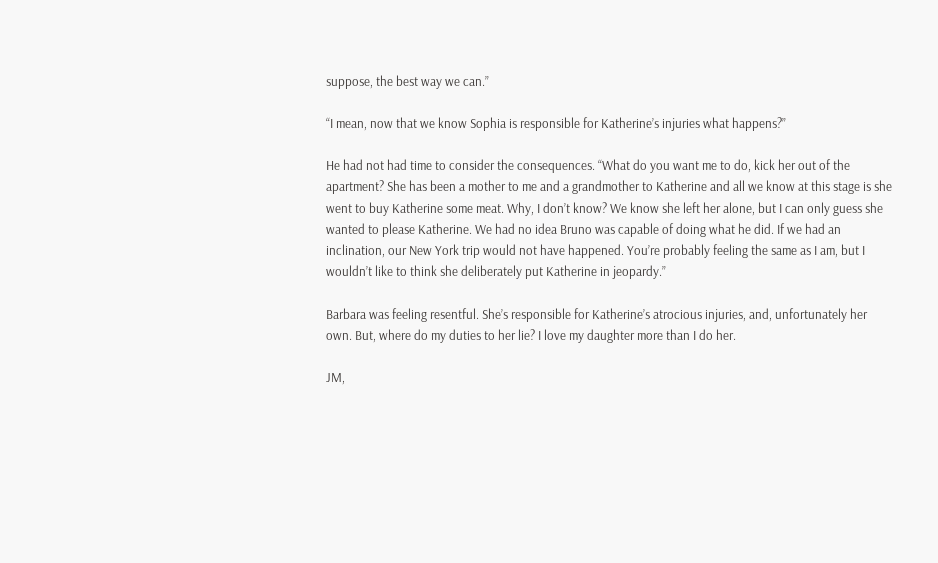suppose, the best way we can.”

“I mean, now that we know Sophia is responsible for Katherine’s injuries what happens?”

He had not had time to consider the consequences. “What do you want me to do, kick her out of the apartment? She has been a mother to me and a grandmother to Katherine and all we know at this stage is she went to buy Katherine some meat. Why, I don’t know? We know she left her alone, but I can only guess she wanted to please Katherine. We had no idea Bruno was capable of doing what he did. If we had an inclination, our New York trip would not have happened. You’re probably feeling the same as I am, but I wouldn’t like to think she deliberately put Katherine in jeopardy.”

Barbara was feeling resentful. She’s responsible for Katherine’s atrocious injuries, and, unfortunately her own. But, where do my duties to her lie? I love my daughter more than I do her.

JM,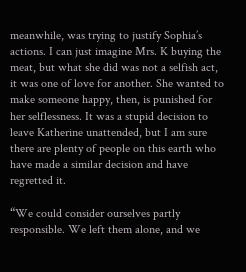meanwhile, was trying to justify Sophia’s actions. I can just imagine Mrs. K buying the meat, but what she did was not a selfish act, it was one of love for another. She wanted to make someone happy, then, is punished for her selflessness. It was a stupid decision to leave Katherine unattended, but I am sure there are plenty of people on this earth who have made a similar decision and have regretted it.

“We could consider ourselves partly responsible. We left them alone, and we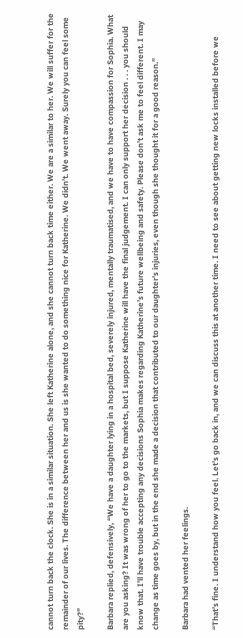cannot turn back the clock. She is in a similar situation. She left Katherine alone, and she cannot turn back time either. We are a similar to her. We will suffer for the remainder of our lives. The difference between her and us is she wanted to do something nice for Katherine. We didn’t. We went away. Surely you can feel some pity?”

Barbara replied, defensively, “We have a daughter lying in a hospital bed, severely injured, mentally traumatised, and we have to have compassion for Sophia. What are you asking? It was wrong of her to go to the markets, but I suppose Katherine will have the final judgement. I can only support her decision . . . you should know that. I’ll have trouble accepting any decisions Sophia makes regarding Katherine’s future wellbeing and safety. Please don’t ask me to feel different. I may change as time goes by, but in the end she made a decision that contributed to our daughter’s injuries, even though she thought it for a good reason.”

Barbara had vented her feelings.

“That’s fine. I understand how you feel. Let’s go back in, and we can discuss this at another time. I need to see about getting new locks installed before we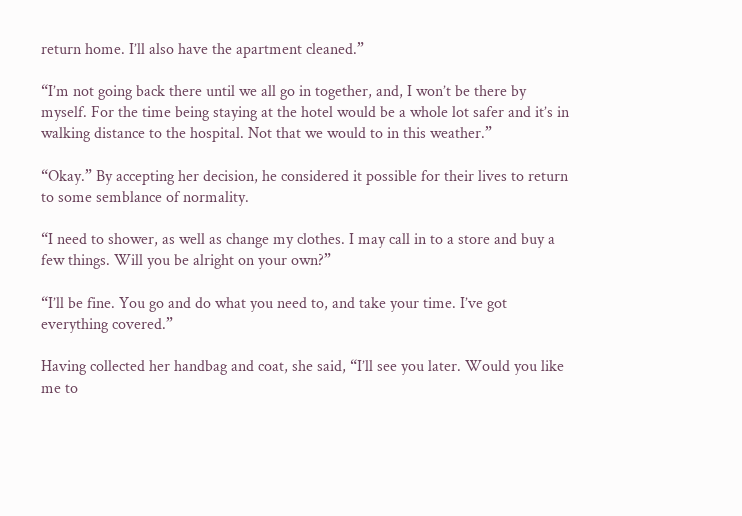return home. I’ll also have the apartment cleaned.”

“I’m not going back there until we all go in together, and, I won’t be there by myself. For the time being staying at the hotel would be a whole lot safer and it’s in walking distance to the hospital. Not that we would to in this weather.”

“Okay.” By accepting her decision, he considered it possible for their lives to return to some semblance of normality.

“I need to shower, as well as change my clothes. I may call in to a store and buy a few things. Will you be alright on your own?”

“I’ll be fine. You go and do what you need to, and take your time. I’ve got everything covered.”

Having collected her handbag and coat, she said, “I’ll see you later. Would you like me to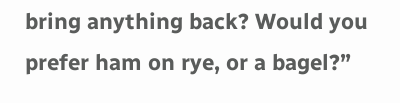bring anything back? Would you prefer ham on rye, or a bagel?”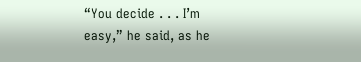“You decide . . . I’m easy,” he said, as he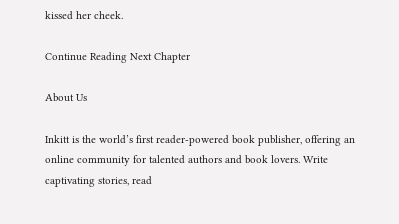kissed her cheek.

Continue Reading Next Chapter

About Us

Inkitt is the world’s first reader-powered book publisher, offering an online community for talented authors and book lovers. Write captivating stories, read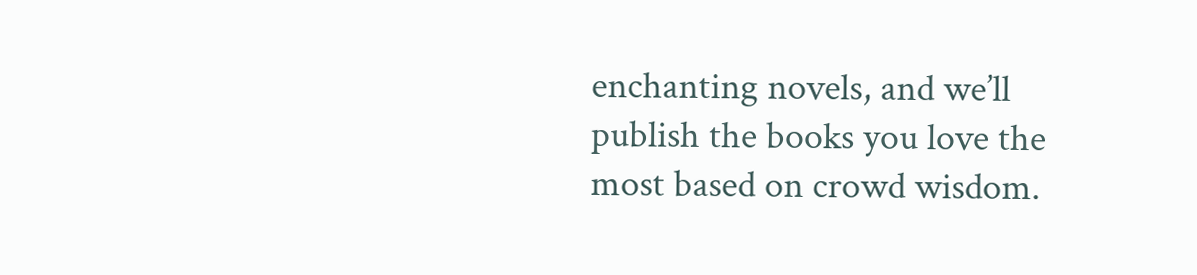enchanting novels, and we’ll publish the books you love the most based on crowd wisdom.